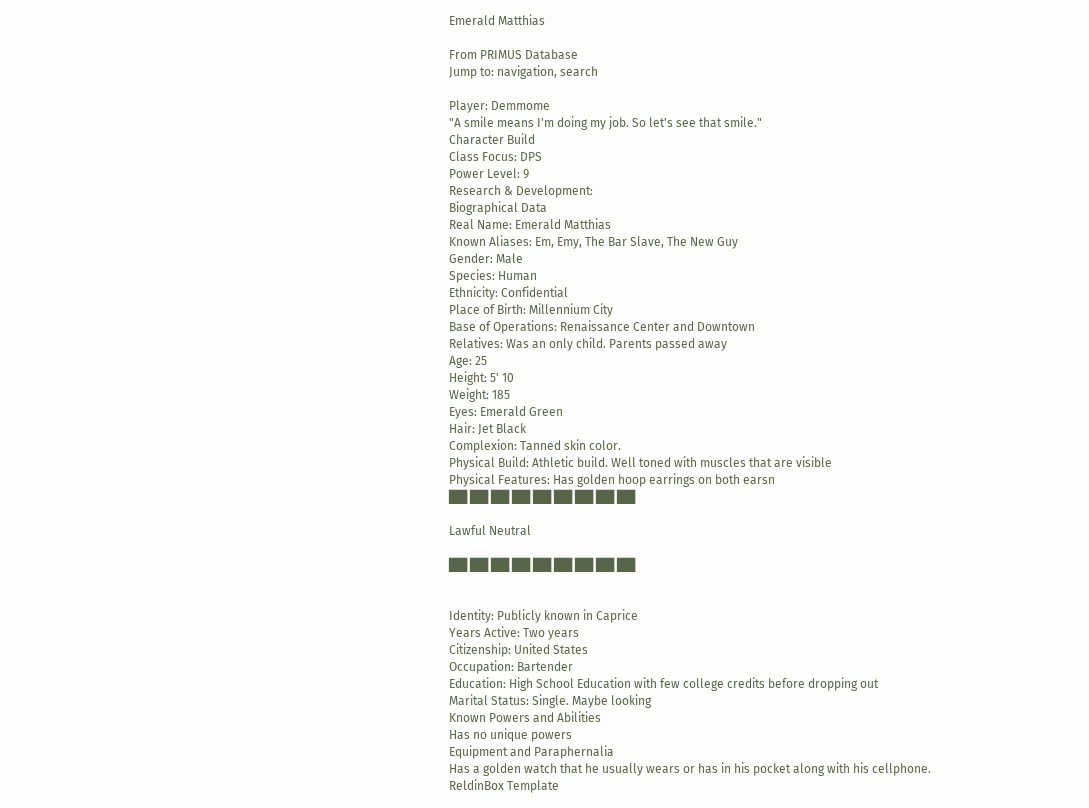Emerald Matthias

From PRIMUS Database
Jump to: navigation, search

Player: Demmome
"A smile means I'm doing my job. So let's see that smile."
Character Build
Class Focus: DPS
Power Level: 9
Research & Development:
Biographical Data
Real Name: Emerald Matthias
Known Aliases: Em, Emy, The Bar Slave, The New Guy
Gender: Male
Species: Human
Ethnicity: Confidential
Place of Birth: Millennium City
Base of Operations: Renaissance Center and Downtown
Relatives: Was an only child. Parents passed away
Age: 25
Height: 5' 10
Weight: 185
Eyes: Emerald Green
Hair: Jet Black
Complexion: Tanned skin color.
Physical Build: Athletic build. Well toned with muscles that are visible
Physical Features: Has golden hoop earrings on both earsn
██ ██ ██ ██ ██ ██ ██ ██ ██

Lawful Neutral

██ ██ ██ ██ ██ ██ ██ ██ ██


Identity: Publicly known in Caprice
Years Active: Two years
Citizenship: United States
Occupation: Bartender
Education: High School Education with few college credits before dropping out
Marital Status: Single. Maybe looking
Known Powers and Abilities
Has no unique powers
Equipment and Paraphernalia
Has a golden watch that he usually wears or has in his pocket along with his cellphone.
ReldinBox Template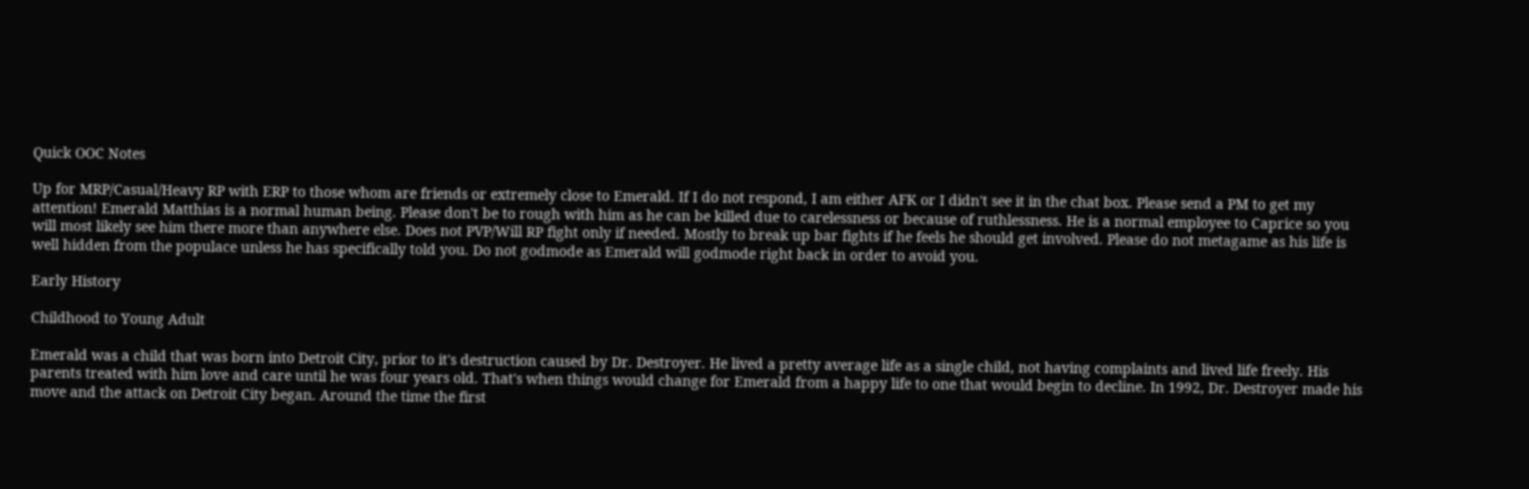Quick OOC Notes

Up for MRP/Casual/Heavy RP with ERP to those whom are friends or extremely close to Emerald. If I do not respond, I am either AFK or I didn't see it in the chat box. Please send a PM to get my attention! Emerald Matthias is a normal human being. Please don't be to rough with him as he can be killed due to carelessness or because of ruthlessness. He is a normal employee to Caprice so you will most likely see him there more than anywhere else. Does not PVP/Will RP fight only if needed. Mostly to break up bar fights if he feels he should get involved. Please do not metagame as his life is well hidden from the populace unless he has specifically told you. Do not godmode as Emerald will godmode right back in order to avoid you.

Early History

Childhood to Young Adult

Emerald was a child that was born into Detroit City, prior to it's destruction caused by Dr. Destroyer. He lived a pretty average life as a single child, not having complaints and lived life freely. His parents treated with him love and care until he was four years old. That's when things would change for Emerald from a happy life to one that would begin to decline. In 1992, Dr. Destroyer made his move and the attack on Detroit City began. Around the time the first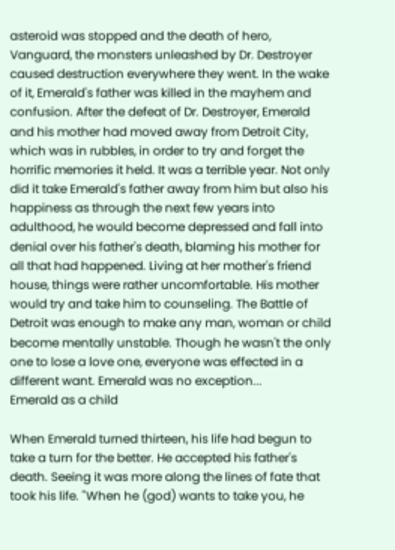asteroid was stopped and the death of hero, Vanguard, the monsters unleashed by Dr. Destroyer caused destruction everywhere they went. In the wake of it, Emerald's father was killed in the mayhem and confusion. After the defeat of Dr. Destroyer, Emerald and his mother had moved away from Detroit City, which was in rubbles, in order to try and forget the horrific memories it held. It was a terrible year. Not only did it take Emerald's father away from him but also his happiness as through the next few years into adulthood, he would become depressed and fall into denial over his father's death, blaming his mother for all that had happened. Living at her mother's friend house, things were rather uncomfortable. His mother would try and take him to counseling. The Battle of Detroit was enough to make any man, woman or child become mentally unstable. Though he wasn't the only one to lose a love one, everyone was effected in a different want. Emerald was no exception...
Emerald as a child

When Emerald turned thirteen, his life had begun to take a turn for the better. He accepted his father's death. Seeing it was more along the lines of fate that took his life. "When he (god) wants to take you, he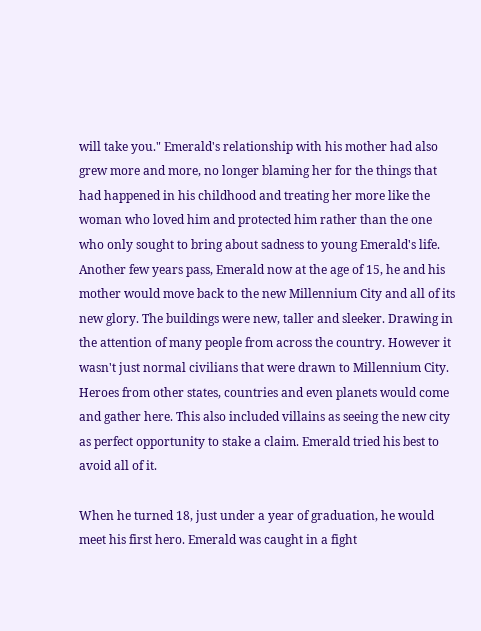will take you." Emerald's relationship with his mother had also grew more and more, no longer blaming her for the things that had happened in his childhood and treating her more like the woman who loved him and protected him rather than the one who only sought to bring about sadness to young Emerald's life. Another few years pass, Emerald now at the age of 15, he and his mother would move back to the new Millennium City and all of its new glory. The buildings were new, taller and sleeker. Drawing in the attention of many people from across the country. However it wasn't just normal civilians that were drawn to Millennium City. Heroes from other states, countries and even planets would come and gather here. This also included villains as seeing the new city as perfect opportunity to stake a claim. Emerald tried his best to avoid all of it.

When he turned 18, just under a year of graduation, he would meet his first hero. Emerald was caught in a fight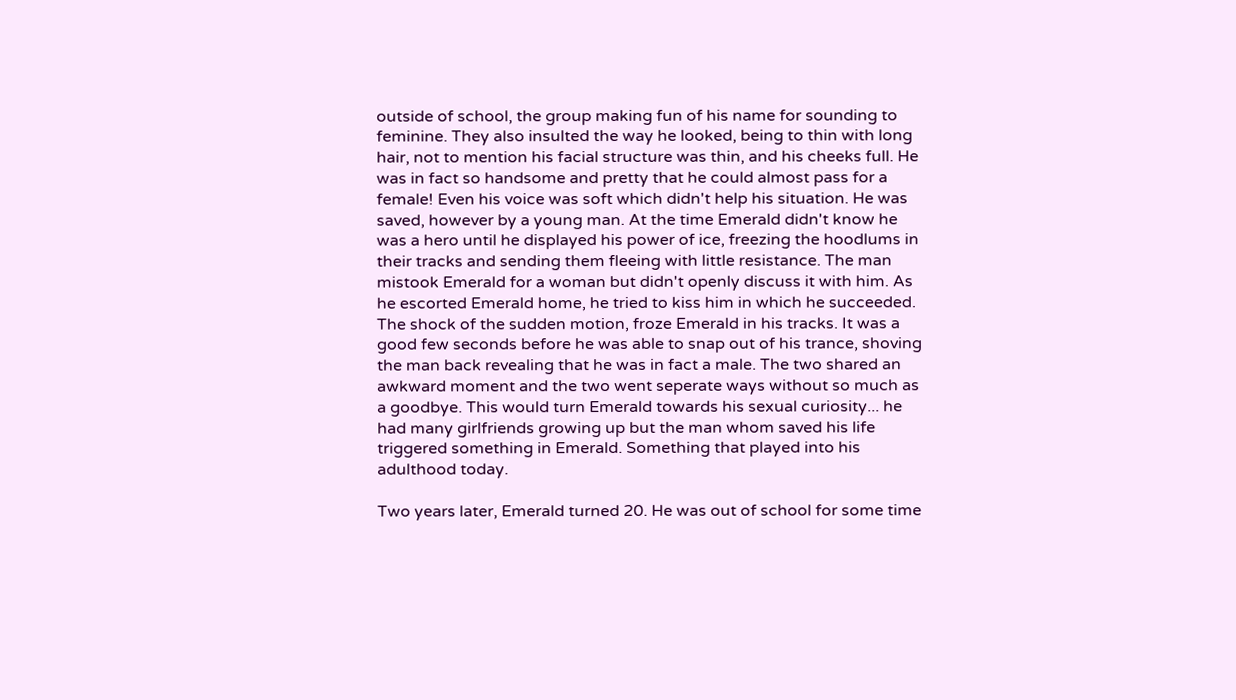outside of school, the group making fun of his name for sounding to feminine. They also insulted the way he looked, being to thin with long hair, not to mention his facial structure was thin, and his cheeks full. He was in fact so handsome and pretty that he could almost pass for a female! Even his voice was soft which didn't help his situation. He was saved, however by a young man. At the time Emerald didn't know he was a hero until he displayed his power of ice, freezing the hoodlums in their tracks and sending them fleeing with little resistance. The man mistook Emerald for a woman but didn't openly discuss it with him. As he escorted Emerald home, he tried to kiss him in which he succeeded. The shock of the sudden motion, froze Emerald in his tracks. It was a good few seconds before he was able to snap out of his trance, shoving the man back revealing that he was in fact a male. The two shared an awkward moment and the two went seperate ways without so much as a goodbye. This would turn Emerald towards his sexual curiosity... he had many girlfriends growing up but the man whom saved his life triggered something in Emerald. Something that played into his adulthood today.

Two years later, Emerald turned 20. He was out of school for some time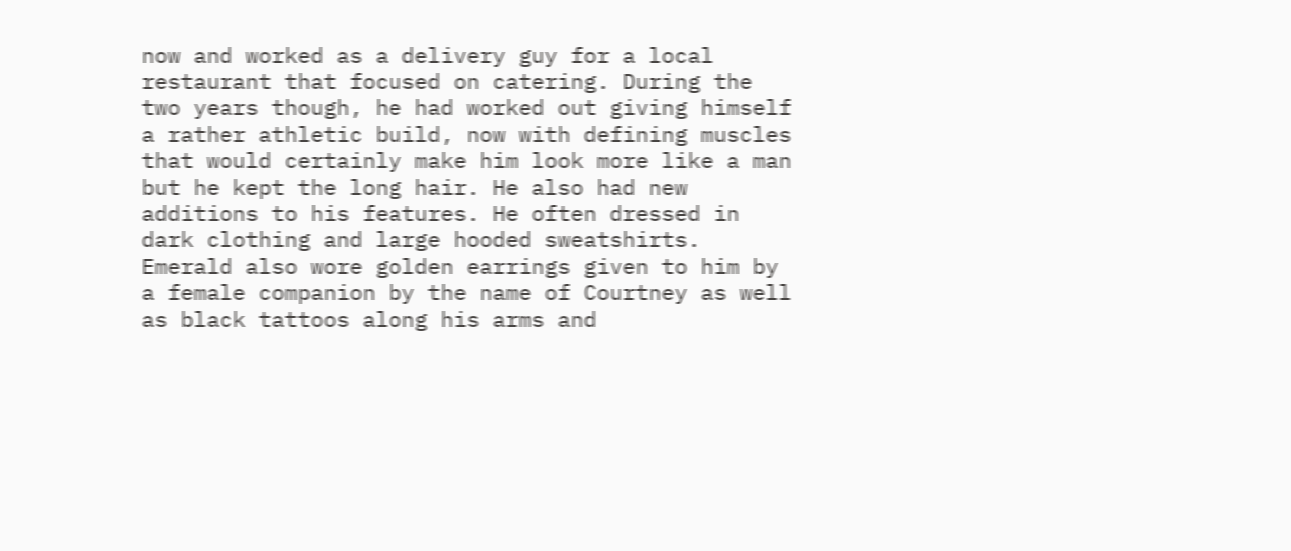now and worked as a delivery guy for a local restaurant that focused on catering. During the two years though, he had worked out giving himself a rather athletic build, now with defining muscles that would certainly make him look more like a man but he kept the long hair. He also had new additions to his features. He often dressed in dark clothing and large hooded sweatshirts. Emerald also wore golden earrings given to him by a female companion by the name of Courtney as well as black tattoos along his arms and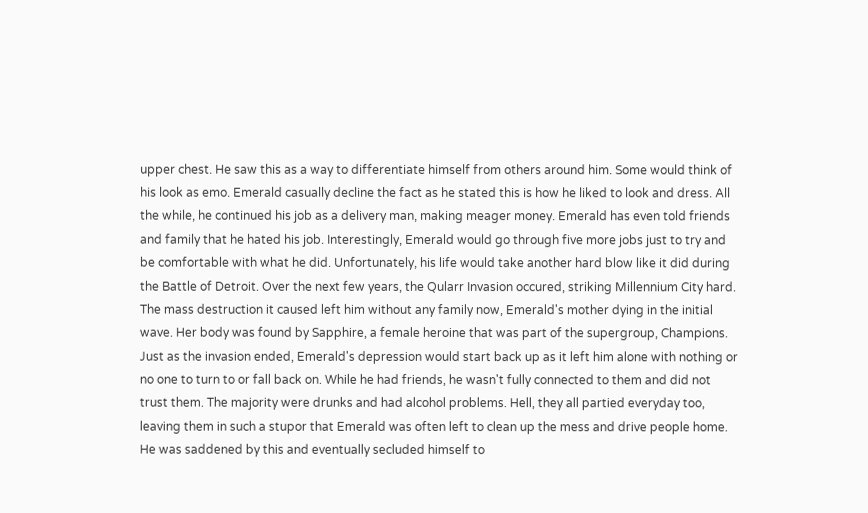upper chest. He saw this as a way to differentiate himself from others around him. Some would think of his look as emo. Emerald casually decline the fact as he stated this is how he liked to look and dress. All the while, he continued his job as a delivery man, making meager money. Emerald has even told friends and family that he hated his job. Interestingly, Emerald would go through five more jobs just to try and be comfortable with what he did. Unfortunately, his life would take another hard blow like it did during the Battle of Detroit. Over the next few years, the Qularr Invasion occured, striking Millennium City hard. The mass destruction it caused left him without any family now, Emerald's mother dying in the initial wave. Her body was found by Sapphire, a female heroine that was part of the supergroup, Champions. Just as the invasion ended, Emerald's depression would start back up as it left him alone with nothing or no one to turn to or fall back on. While he had friends, he wasn't fully connected to them and did not trust them. The majority were drunks and had alcohol problems. Hell, they all partied everyday too, leaving them in such a stupor that Emerald was often left to clean up the mess and drive people home. He was saddened by this and eventually secluded himself to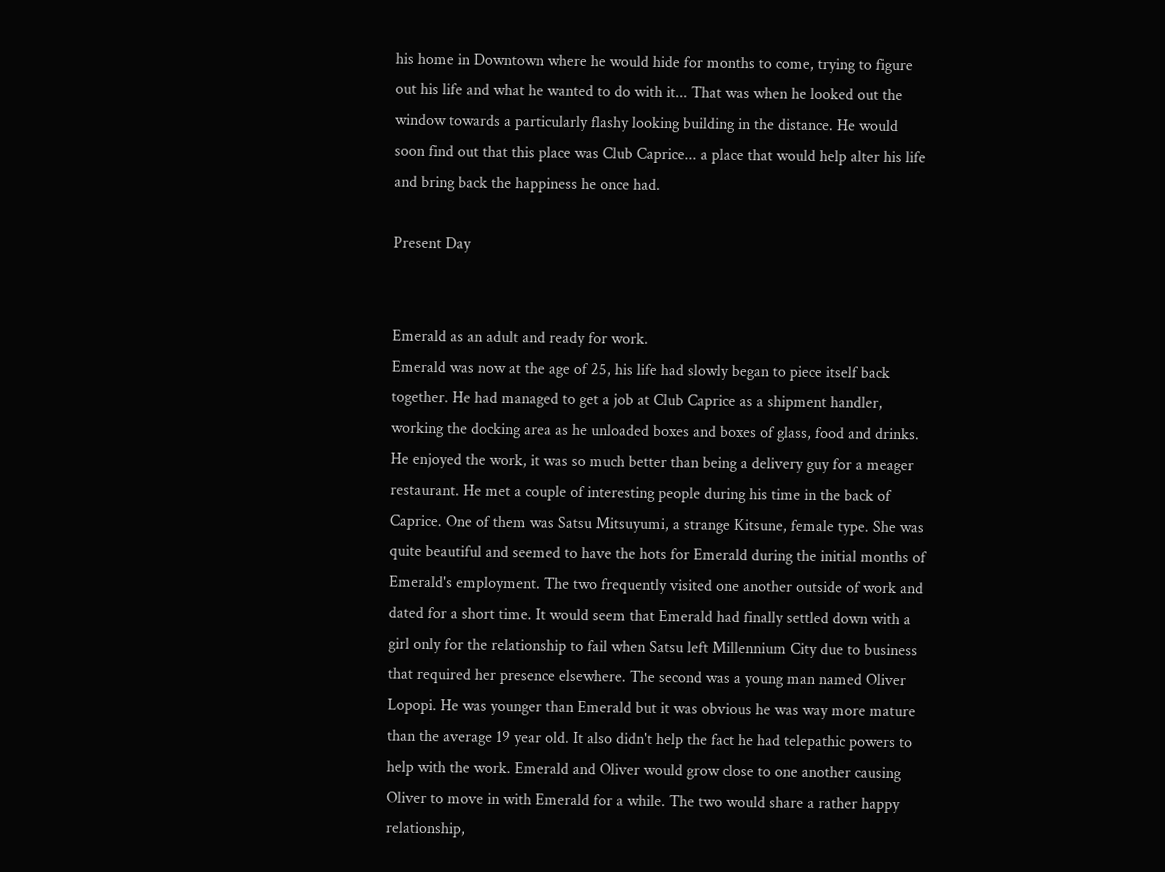his home in Downtown where he would hide for months to come, trying to figure out his life and what he wanted to do with it... That was when he looked out the window towards a particularly flashy looking building in the distance. He would soon find out that this place was Club Caprice... a place that would help alter his life and bring back the happiness he once had.

Present Day


Emerald as an adult and ready for work.
Emerald was now at the age of 25, his life had slowly began to piece itself back together. He had managed to get a job at Club Caprice as a shipment handler, working the docking area as he unloaded boxes and boxes of glass, food and drinks. He enjoyed the work, it was so much better than being a delivery guy for a meager restaurant. He met a couple of interesting people during his time in the back of Caprice. One of them was Satsu Mitsuyumi, a strange Kitsune, female type. She was quite beautiful and seemed to have the hots for Emerald during the initial months of Emerald's employment. The two frequently visited one another outside of work and dated for a short time. It would seem that Emerald had finally settled down with a girl only for the relationship to fail when Satsu left Millennium City due to business that required her presence elsewhere. The second was a young man named Oliver Lopopi. He was younger than Emerald but it was obvious he was way more mature than the average 19 year old. It also didn't help the fact he had telepathic powers to help with the work. Emerald and Oliver would grow close to one another causing Oliver to move in with Emerald for a while. The two would share a rather happy relationship,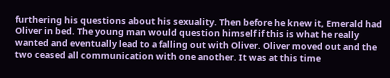furthering his questions about his sexuality. Then before he knew it, Emerald had Oliver in bed. The young man would question himself if this is what he really wanted and eventually lead to a falling out with Oliver. Oliver moved out and the two ceased all communication with one another. It was at this time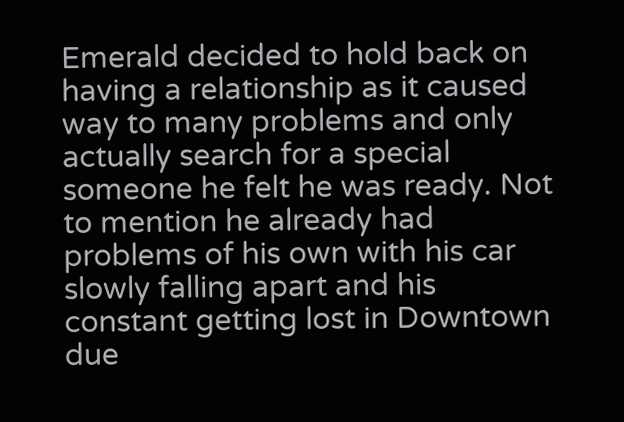Emerald decided to hold back on having a relationship as it caused way to many problems and only actually search for a special someone he felt he was ready. Not to mention he already had problems of his own with his car slowly falling apart and his constant getting lost in Downtown due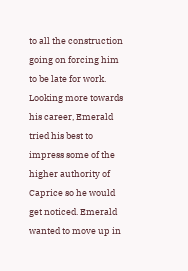to all the construction going on forcing him to be late for work. Looking more towards his career, Emerald tried his best to impress some of the higher authority of Caprice so he would get noticed. Emerald wanted to move up in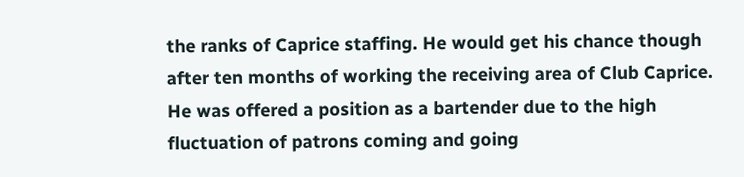the ranks of Caprice staffing. He would get his chance though after ten months of working the receiving area of Club Caprice. He was offered a position as a bartender due to the high fluctuation of patrons coming and going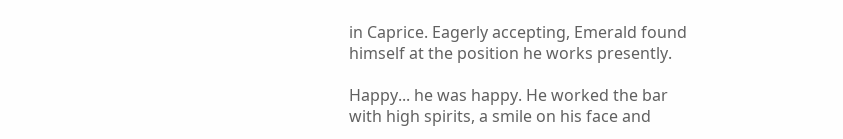in Caprice. Eagerly accepting, Emerald found himself at the position he works presently.

Happy... he was happy. He worked the bar with high spirits, a smile on his face and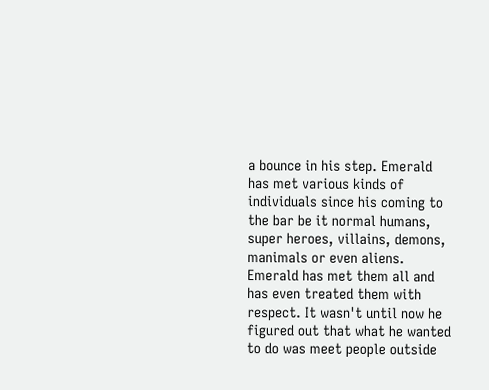a bounce in his step. Emerald has met various kinds of individuals since his coming to the bar be it normal humans, super heroes, villains, demons, manimals or even aliens. Emerald has met them all and has even treated them with respect. It wasn't until now he figured out that what he wanted to do was meet people outside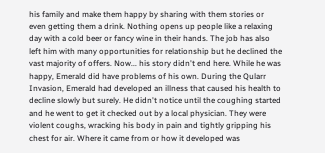his family and make them happy by sharing with them stories or even getting them a drink. Nothing opens up people like a relaxing day with a cold beer or fancy wine in their hands. The job has also left him with many opportunities for relationship but he declined the vast majority of offers. Now... his story didn't end here. While he was happy, Emerald did have problems of his own. During the Qularr Invasion, Emerald had developed an illness that caused his health to decline slowly but surely. He didn't notice until the coughing started and he went to get it checked out by a local physician. They were violent coughs, wracking his body in pain and tightly gripping his chest for air. Where it came from or how it developed was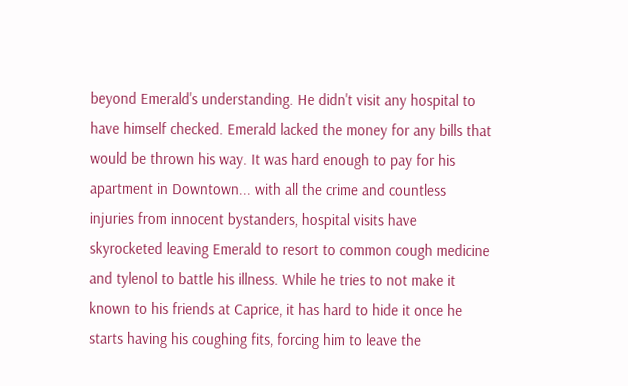beyond Emerald's understanding. He didn't visit any hospital to have himself checked. Emerald lacked the money for any bills that would be thrown his way. It was hard enough to pay for his apartment in Downtown... with all the crime and countless injuries from innocent bystanders, hospital visits have skyrocketed leaving Emerald to resort to common cough medicine and tylenol to battle his illness. While he tries to not make it known to his friends at Caprice, it has hard to hide it once he starts having his coughing fits, forcing him to leave the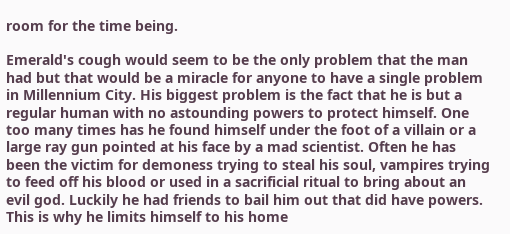room for the time being.

Emerald's cough would seem to be the only problem that the man had but that would be a miracle for anyone to have a single problem in Millennium City. His biggest problem is the fact that he is but a regular human with no astounding powers to protect himself. One too many times has he found himself under the foot of a villain or a large ray gun pointed at his face by a mad scientist. Often he has been the victim for demoness trying to steal his soul, vampires trying to feed off his blood or used in a sacrificial ritual to bring about an evil god. Luckily he had friends to bail him out that did have powers. This is why he limits himself to his home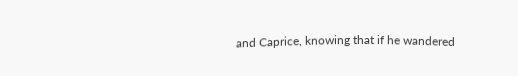and Caprice, knowing that if he wandered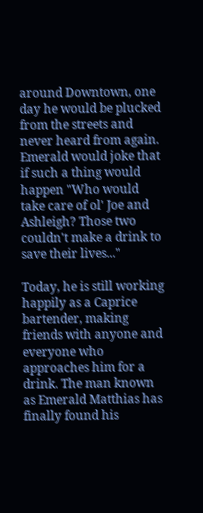around Downtown, one day he would be plucked from the streets and never heard from again. Emerald would joke that if such a thing would happen "Who would take care of ol' Joe and Ashleigh? Those two couldn't make a drink to save their lives..."

Today, he is still working happily as a Caprice bartender, making friends with anyone and everyone who approaches him for a drink. The man known as Emerald Matthias has finally found his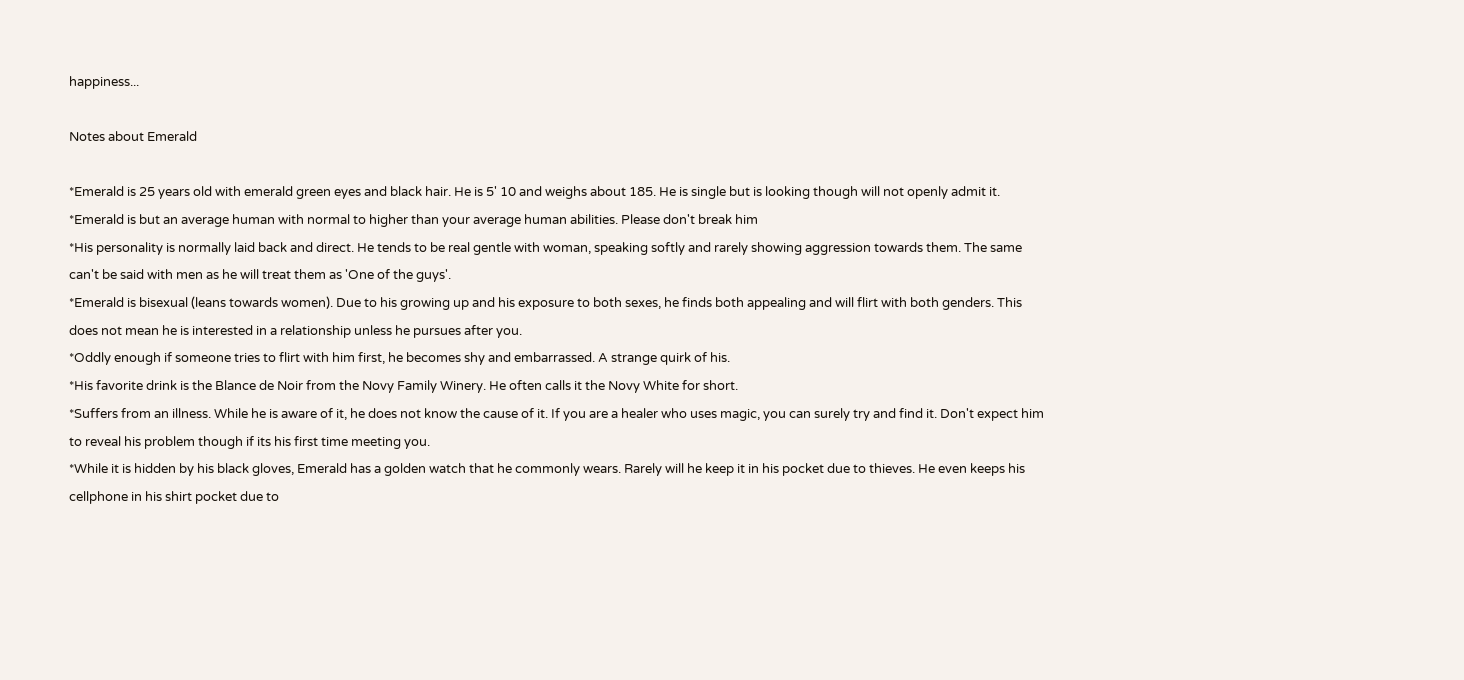happiness...

Notes about Emerald

*Emerald is 25 years old with emerald green eyes and black hair. He is 5' 10 and weighs about 185. He is single but is looking though will not openly admit it.
*Emerald is but an average human with normal to higher than your average human abilities. Please don't break him
*His personality is normally laid back and direct. He tends to be real gentle with woman, speaking softly and rarely showing aggression towards them. The same can't be said with men as he will treat them as 'One of the guys'.
*Emerald is bisexual (leans towards women). Due to his growing up and his exposure to both sexes, he finds both appealing and will flirt with both genders. This does not mean he is interested in a relationship unless he pursues after you.
*Oddly enough if someone tries to flirt with him first, he becomes shy and embarrassed. A strange quirk of his.
*His favorite drink is the Blance de Noir from the Novy Family Winery. He often calls it the Novy White for short.
*Suffers from an illness. While he is aware of it, he does not know the cause of it. If you are a healer who uses magic, you can surely try and find it. Don't expect him to reveal his problem though if its his first time meeting you.
*While it is hidden by his black gloves, Emerald has a golden watch that he commonly wears. Rarely will he keep it in his pocket due to thieves. He even keeps his cellphone in his shirt pocket due to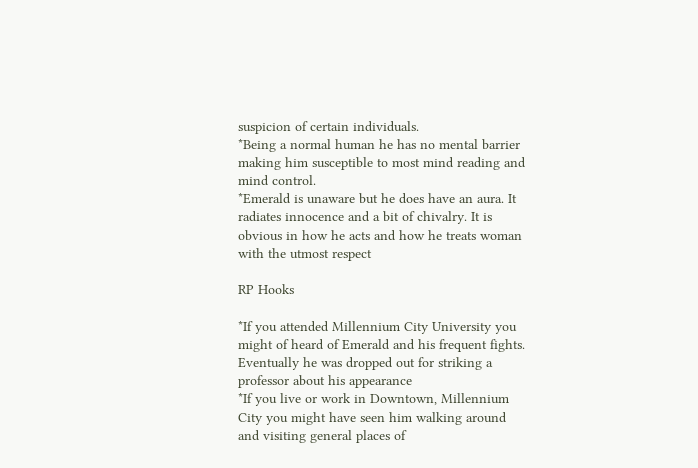suspicion of certain individuals.
*Being a normal human he has no mental barrier making him susceptible to most mind reading and mind control.
*Emerald is unaware but he does have an aura. It radiates innocence and a bit of chivalry. It is obvious in how he acts and how he treats woman with the utmost respect

RP Hooks

*If you attended Millennium City University you might of heard of Emerald and his frequent fights. Eventually he was dropped out for striking a professor about his appearance
*If you live or work in Downtown, Millennium City you might have seen him walking around and visiting general places of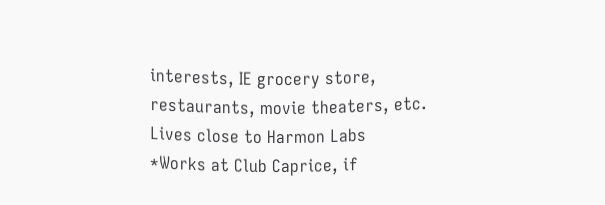interests, IE grocery store, restaurants, movie theaters, etc. Lives close to Harmon Labs
*Works at Club Caprice, if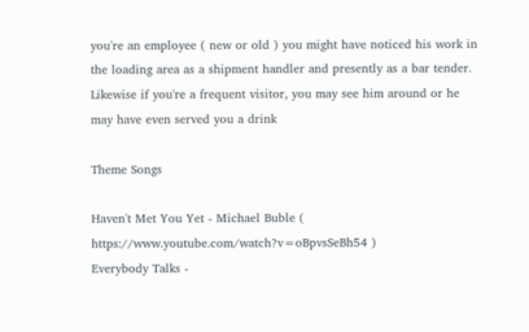you're an employee ( new or old ) you might have noticed his work in the loading area as a shipment handler and presently as a bar tender. Likewise if you're a frequent visitor, you may see him around or he may have even served you a drink

Theme Songs

Haven't Met You Yet - Michael Buble ( https://www.youtube.com/watch?v=oBpvsSeBh54 )
Everybody Talks -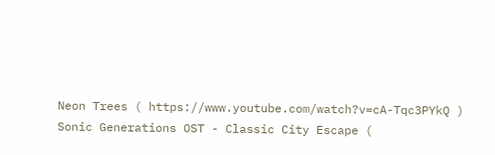Neon Trees ( https://www.youtube.com/watch?v=cA-Tqc3PYkQ )
Sonic Generations OST - Classic City Escape (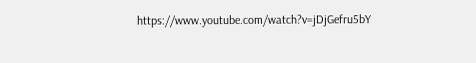https://www.youtube.com/watch?v=jDjGefru5bY